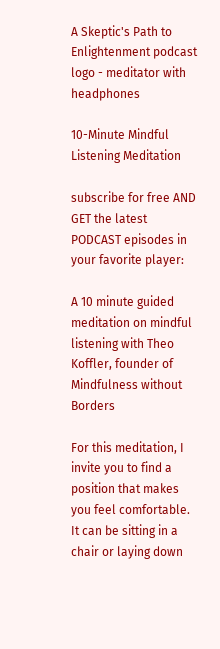A Skeptic's Path to Enlightenment podcast logo - meditator with headphones

10-Minute Mindful Listening Meditation

subscribe for free AND GET the latest PODCAST episodes in your favorite player:

A 10 minute guided meditation on mindful listening with Theo Koffler, founder of Mindfulness without Borders

For this meditation, I invite you to find a position that makes you feel comfortable. It can be sitting in a chair or laying down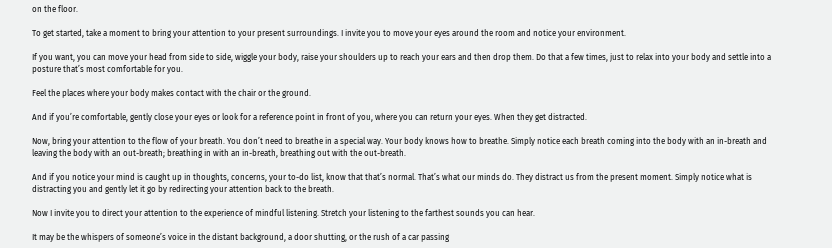on the floor.

To get started, take a moment to bring your attention to your present surroundings. I invite you to move your eyes around the room and notice your environment.

If you want, you can move your head from side to side, wiggle your body, raise your shoulders up to reach your ears and then drop them. Do that a few times, just to relax into your body and settle into a posture that’s most comfortable for you.

Feel the places where your body makes contact with the chair or the ground.

And if you’re comfortable, gently close your eyes or look for a reference point in front of you, where you can return your eyes. When they get distracted.

Now, bring your attention to the flow of your breath. You don’t need to breathe in a special way. Your body knows how to breathe. Simply notice each breath coming into the body with an in-breath and leaving the body with an out-breath; breathing in with an in-breath, breathing out with the out-breath.

And if you notice your mind is caught up in thoughts, concerns, your to-do list, know that that’s normal. That’s what our minds do. They distract us from the present moment. Simply notice what is distracting you and gently let it go by redirecting your attention back to the breath.

Now I invite you to direct your attention to the experience of mindful listening. Stretch your listening to the farthest sounds you can hear.

It may be the whispers of someone’s voice in the distant background, a door shutting, or the rush of a car passing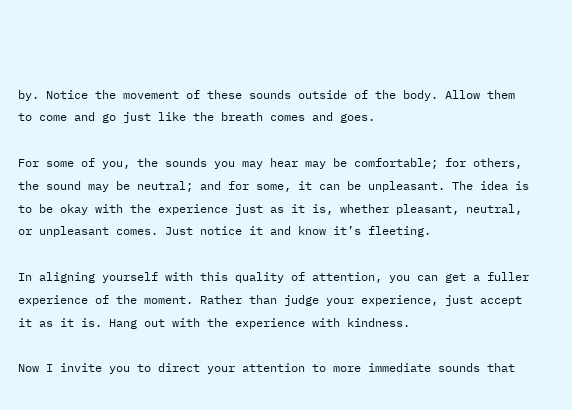by. Notice the movement of these sounds outside of the body. Allow them to come and go just like the breath comes and goes.

For some of you, the sounds you may hear may be comfortable; for others, the sound may be neutral; and for some, it can be unpleasant. The idea is to be okay with the experience just as it is, whether pleasant, neutral, or unpleasant comes. Just notice it and know it’s fleeting.

In aligning yourself with this quality of attention, you can get a fuller experience of the moment. Rather than judge your experience, just accept it as it is. Hang out with the experience with kindness.

Now I invite you to direct your attention to more immediate sounds that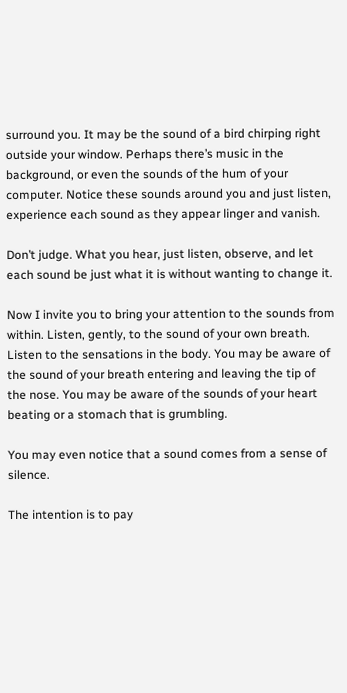surround you. It may be the sound of a bird chirping right outside your window. Perhaps there’s music in the background, or even the sounds of the hum of your computer. Notice these sounds around you and just listen, experience each sound as they appear linger and vanish.

Don’t judge. What you hear, just listen, observe, and let each sound be just what it is without wanting to change it.

Now I invite you to bring your attention to the sounds from within. Listen, gently, to the sound of your own breath. Listen to the sensations in the body. You may be aware of the sound of your breath entering and leaving the tip of the nose. You may be aware of the sounds of your heart beating or a stomach that is grumbling.

You may even notice that a sound comes from a sense of silence.

The intention is to pay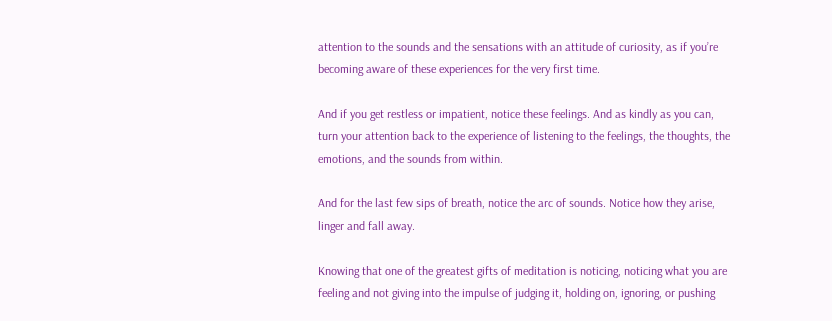attention to the sounds and the sensations with an attitude of curiosity, as if you’re becoming aware of these experiences for the very first time.

And if you get restless or impatient, notice these feelings. And as kindly as you can, turn your attention back to the experience of listening to the feelings, the thoughts, the emotions, and the sounds from within.

And for the last few sips of breath, notice the arc of sounds. Notice how they arise, linger and fall away.

Knowing that one of the greatest gifts of meditation is noticing, noticing what you are feeling and not giving into the impulse of judging it, holding on, ignoring, or pushing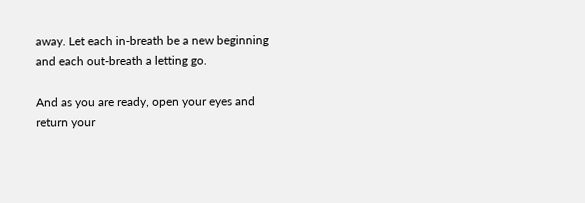away. Let each in-breath be a new beginning and each out-breath a letting go.

And as you are ready, open your eyes and return your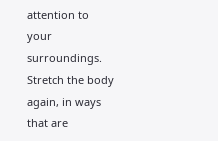attention to your surroundings. Stretch the body again, in ways that are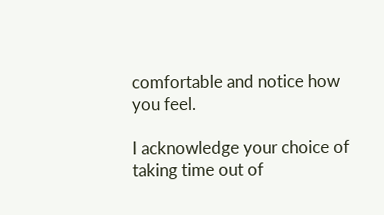comfortable and notice how you feel.

I acknowledge your choice of taking time out of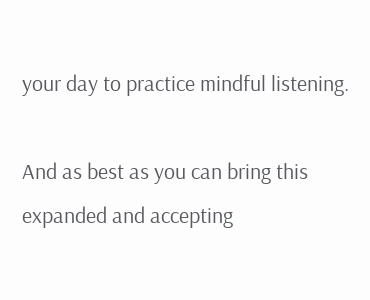your day to practice mindful listening.

And as best as you can bring this expanded and accepting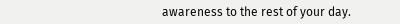awareness to the rest of your day.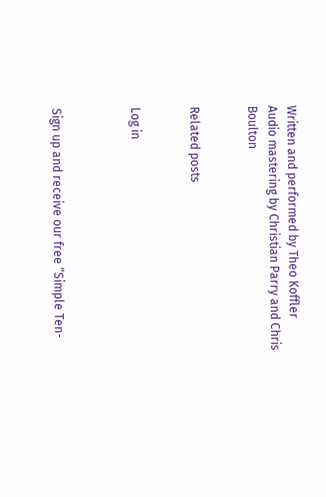Written and performed by Theo Koffler
Audio mastering by Christian Parry and Chris Boulton


Related posts


Log in



Sign up and receive our free “Simple Ten-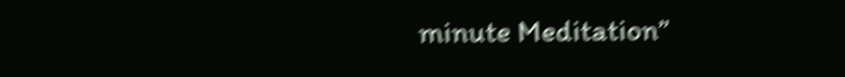minute Meditation”